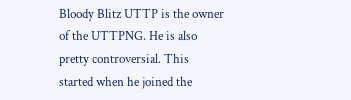Bloody Blitz UTTP is the owner of the UTTPNG. He is also pretty controversial. This started when he joined the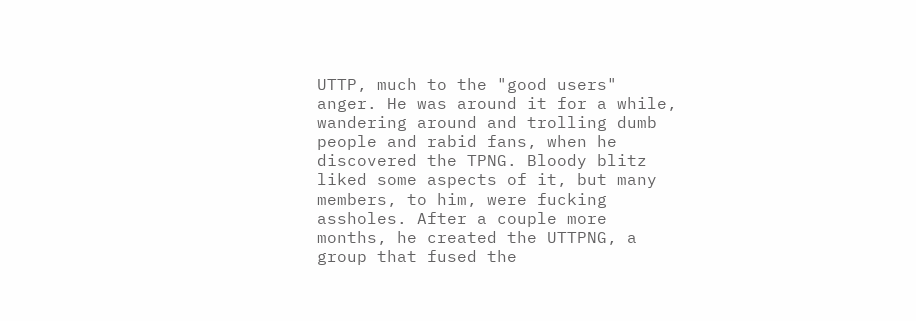UTTP, much to the "good users" anger. He was around it for a while, wandering around and trolling dumb people and rabid fans, when he discovered the TPNG. Bloody blitz liked some aspects of it, but many members, to him, were fucking assholes. After a couple more months, he created the UTTPNG, a group that fused the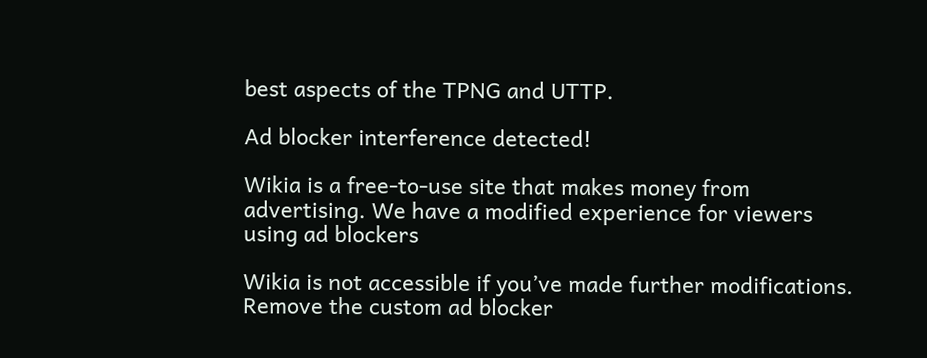best aspects of the TPNG and UTTP.

Ad blocker interference detected!

Wikia is a free-to-use site that makes money from advertising. We have a modified experience for viewers using ad blockers

Wikia is not accessible if you’ve made further modifications. Remove the custom ad blocker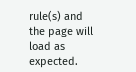rule(s) and the page will load as expected.